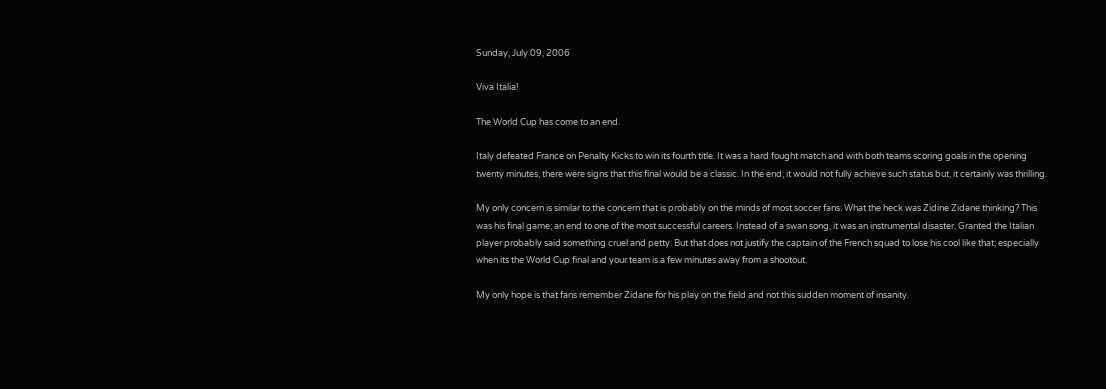Sunday, July 09, 2006

Viva Italia!

The World Cup has come to an end.

Italy defeated France on Penalty Kicks to win its fourth title. It was a hard fought match and with both teams scoring goals in the opening twenty minutes, there were signs that this final would be a classic. In the end, it would not fully achieve such status but, it certainly was thrilling.

My only concern is similar to the concern that is probably on the minds of most soccer fans: What the heck was Zidine Zidane thinking? This was his final game; an end to one of the most successful careers. Instead of a swan song, it was an instrumental disaster. Granted the Italian player probably said something cruel and petty. But that does not justify the captain of the French squad to lose his cool like that; especially when its the World Cup final and your team is a few minutes away from a shootout.

My only hope is that fans remember Zidane for his play on the field and not this sudden moment of insanity.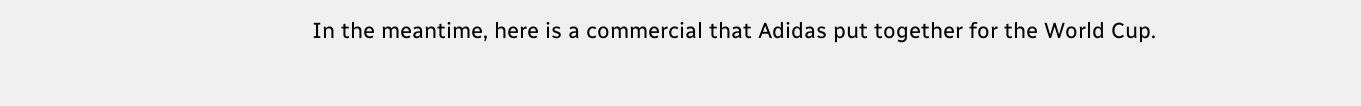In the meantime, here is a commercial that Adidas put together for the World Cup.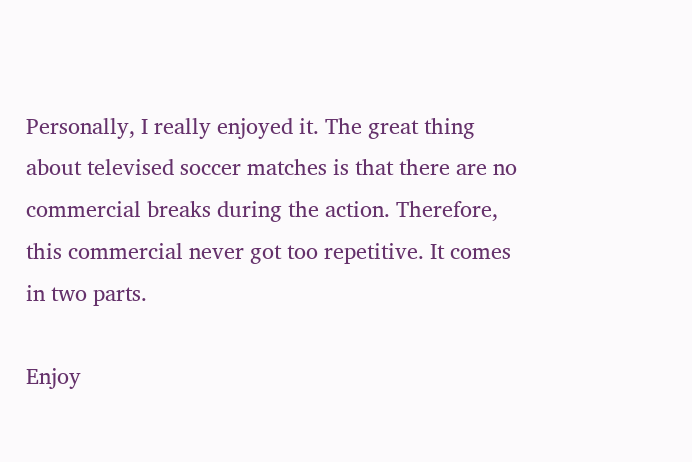Personally, I really enjoyed it. The great thing about televised soccer matches is that there are no commercial breaks during the action. Therefore, this commercial never got too repetitive. It comes in two parts.

Enjoy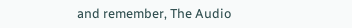and remember, The Audio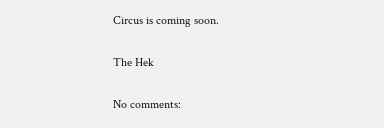Circus is coming soon.

The Hek

No comments: